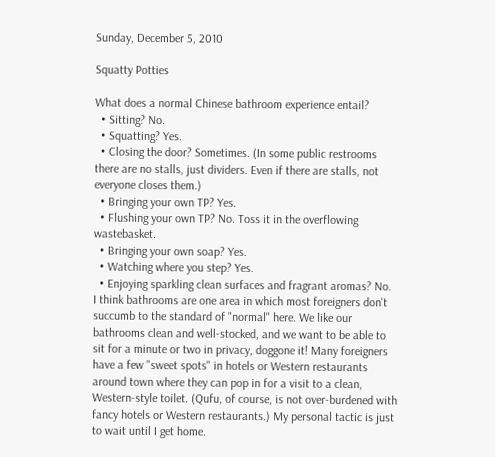Sunday, December 5, 2010

Squatty Potties

What does a normal Chinese bathroom experience entail?
  • Sitting? No.
  • Squatting? Yes.
  • Closing the door? Sometimes. (In some public restrooms there are no stalls, just dividers. Even if there are stalls, not everyone closes them.)
  • Bringing your own TP? Yes.
  • Flushing your own TP? No. Toss it in the overflowing wastebasket.
  • Bringing your own soap? Yes.
  • Watching where you step? Yes.
  • Enjoying sparkling clean surfaces and fragrant aromas? No.
I think bathrooms are one area in which most foreigners don't succumb to the standard of "normal" here. We like our bathrooms clean and well-stocked, and we want to be able to sit for a minute or two in privacy, doggone it! Many foreigners have a few "sweet spots" in hotels or Western restaurants around town where they can pop in for a visit to a clean, Western-style toilet. (Qufu, of course, is not over-burdened with fancy hotels or Western restaurants.) My personal tactic is just to wait until I get home.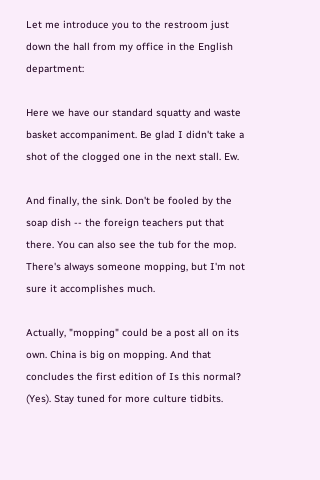Let me introduce you to the restroom just down the hall from my office in the English department:

Here we have our standard squatty and waste basket accompaniment. Be glad I didn't take a shot of the clogged one in the next stall. Ew.

And finally, the sink. Don't be fooled by the soap dish -- the foreign teachers put that there. You can also see the tub for the mop. There's always someone mopping, but I'm not sure it accomplishes much.

Actually, "mopping" could be a post all on its own. China is big on mopping. And that concludes the first edition of Is this normal? (Yes). Stay tuned for more culture tidbits.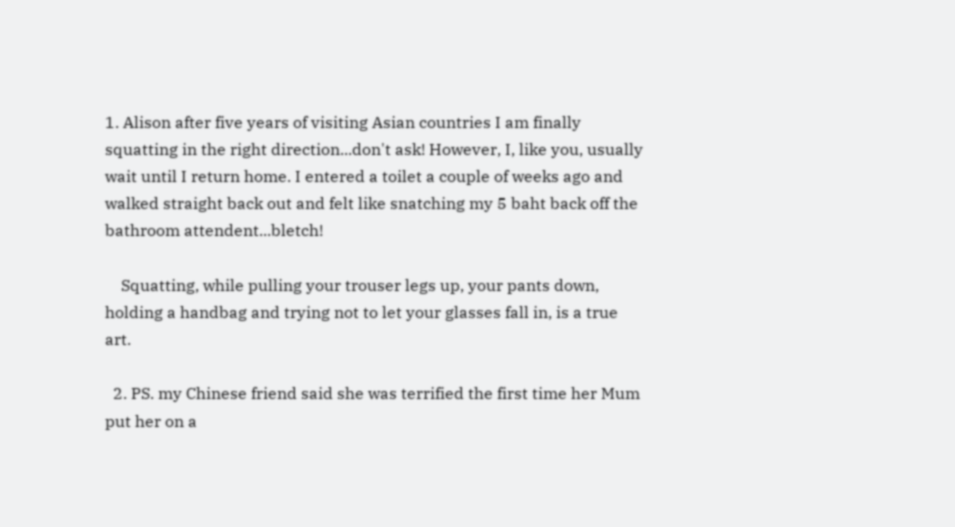1. Alison after five years of visiting Asian countries I am finally squatting in the right direction...don't ask! However, I, like you, usually wait until I return home. I entered a toilet a couple of weeks ago and walked straight back out and felt like snatching my 5 baht back off the bathroom attendent...bletch!

    Squatting, while pulling your trouser legs up, your pants down, holding a handbag and trying not to let your glasses fall in, is a true art.

  2. PS. my Chinese friend said she was terrified the first time her Mum put her on a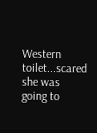Western toilet...scared she was going to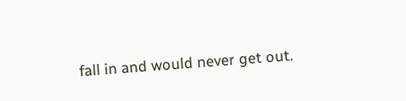fall in and would never get out.